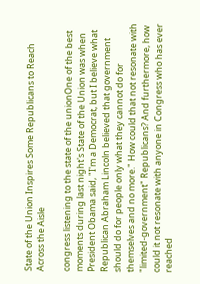State of the Union Inspires Some Republicans to Reach Across the Aisle

congress listening to the state of the unionOne of the best moments during last night's State of the Union was when President Obama said, "I'm a Democrat, but I believe what Republican Abraham Lincoln believed that government should do for people only what they cannot do for themselves and no more." How could that not resonate with "limited-government" Republicans? And furthermore, how could it not resonate with anyone in Congress who has ever reached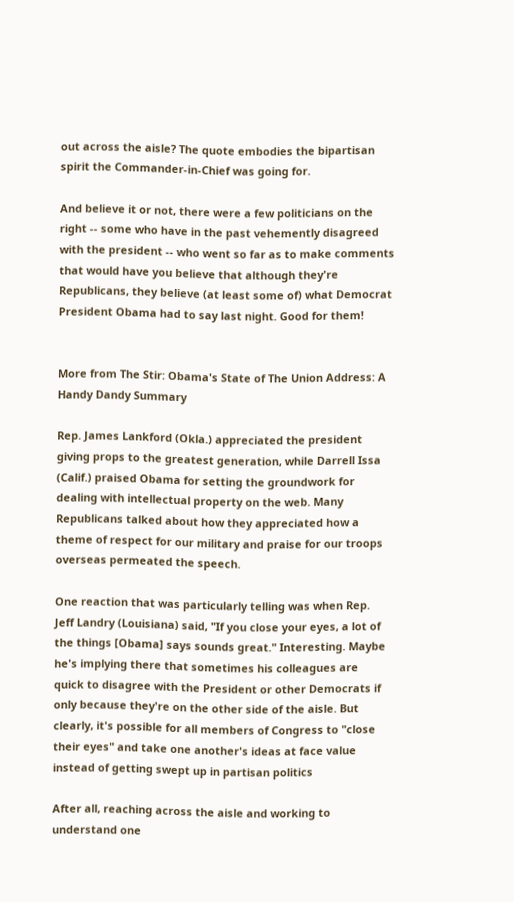out across the aisle? The quote embodies the bipartisan spirit the Commander-in-Chief was going for.

And believe it or not, there were a few politicians on the right -- some who have in the past vehemently disagreed with the president -- who went so far as to make comments that would have you believe that although they're Republicans, they believe (at least some of) what Democrat President Obama had to say last night. Good for them!


More from The Stir: Obama's State of The Union Address: A Handy Dandy Summary

Rep. James Lankford (Okla.) appreciated the president giving props to the greatest generation, while Darrell Issa (Calif.) praised Obama for setting the groundwork for dealing with intellectual property on the web. Many Republicans talked about how they appreciated how a theme of respect for our military and praise for our troops overseas permeated the speech.

One reaction that was particularly telling was when Rep. Jeff Landry (Louisiana) said, "If you close your eyes, a lot of the things [Obama] says sounds great." Interesting. Maybe he's implying there that sometimes his colleagues are quick to disagree with the President or other Democrats if only because they're on the other side of the aisle. But clearly, it's possible for all members of Congress to "close their eyes" and take one another's ideas at face value instead of getting swept up in partisan politics

After all, reaching across the aisle and working to understand one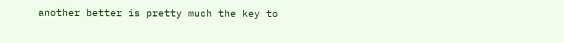another better is pretty much the key to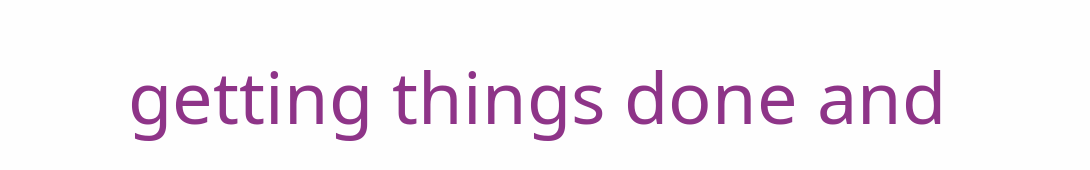getting things done and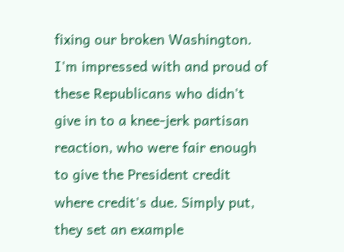fixing our broken Washington. I'm impressed with and proud of these Republicans who didn't give in to a knee-jerk partisan reaction, who were fair enough to give the President credit where credit's due. Simply put, they set an example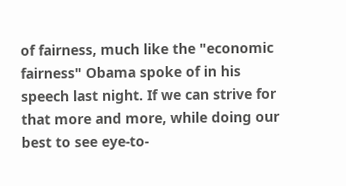of fairness, much like the "economic fairness" Obama spoke of in his speech last night. If we can strive for that more and more, while doing our best to see eye-to-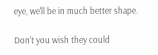eye, we'll be in much better shape.

Don't you wish they could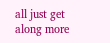all just get along more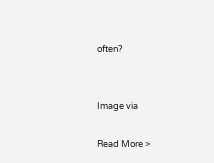often?


Image via

Read More >